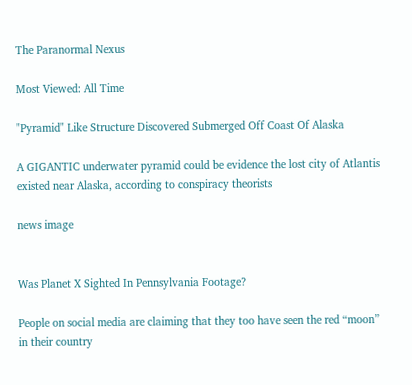The Paranormal Nexus

Most Viewed: All Time

"Pyramid" Like Structure Discovered Submerged Off Coast Of Alaska

A GIGANTIC underwater pyramid could be evidence the lost city of Atlantis existed near Alaska, according to conspiracy theorists

news image


Was Planet X Sighted In Pennsylvania Footage?

People on social media are claiming that they too have seen the red “moon” in their country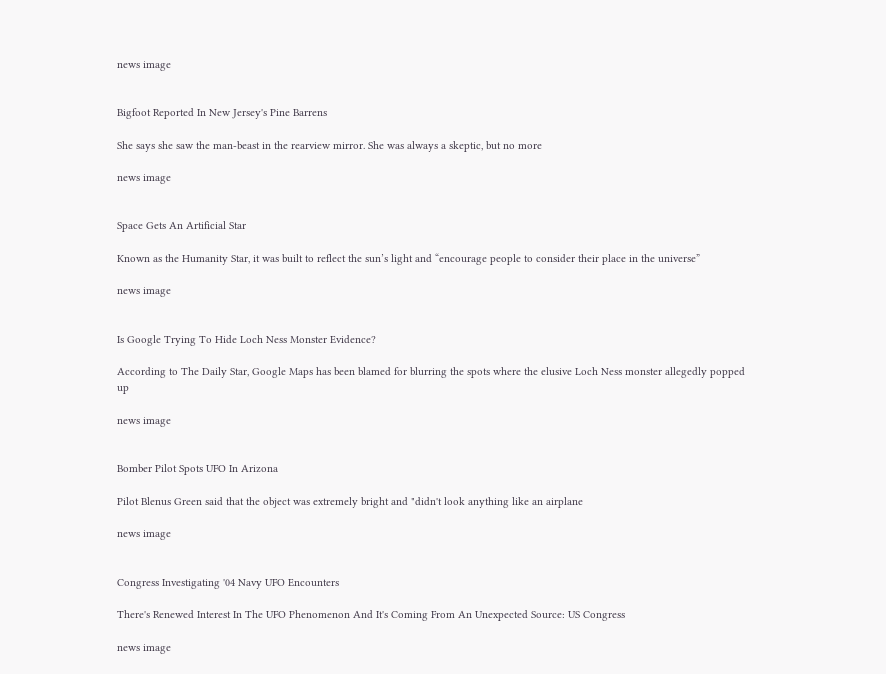news image


Bigfoot Reported In New Jersey's Pine Barrens

She says she saw the man-beast in the rearview mirror. She was always a skeptic, but no more

news image


Space Gets An Artificial Star

Known as the Humanity Star, it was built to reflect the sun’s light and “encourage people to consider their place in the universe”

news image


Is Google Trying To Hide Loch Ness Monster Evidence?

According to The Daily Star, Google Maps has been blamed for blurring the spots where the elusive Loch Ness monster allegedly popped up

news image


Bomber Pilot Spots UFO In Arizona

Pilot Blenus Green said that the object was extremely bright and "didn't look anything like an airplane

news image


Congress Investigating '04 Navy UFO Encounters

There's Renewed Interest In The UFO Phenomenon And It's Coming From An Unexpected Source: US Congress

news image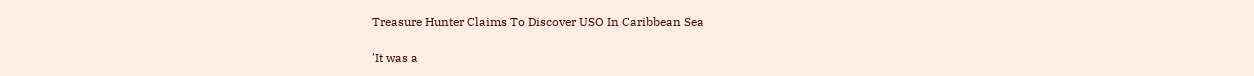Treasure Hunter Claims To Discover USO In Caribbean Sea

'It was a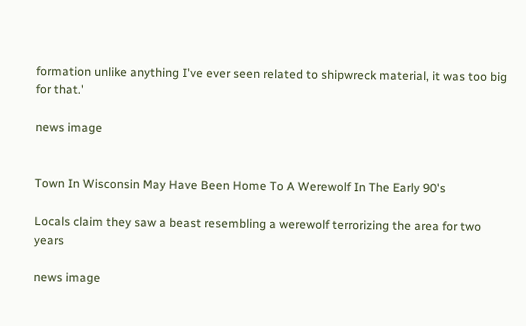formation unlike anything I've ever seen related to shipwreck material, it was too big for that.'

news image


Town In Wisconsin May Have Been Home To A Werewolf In The Early 90's

Locals claim they saw a beast resembling a werewolf terrorizing the area for two years

news image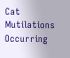Cat Mutilations Occurring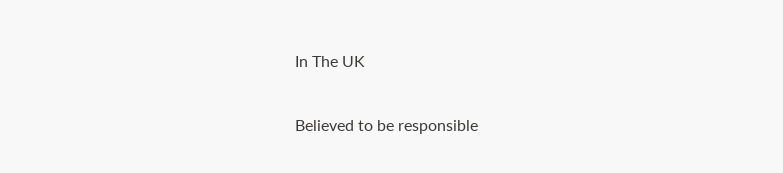In The UK

Believed to be responsible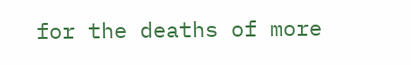for the deaths of more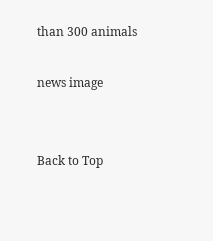than 300 animals

news image


Back to Top